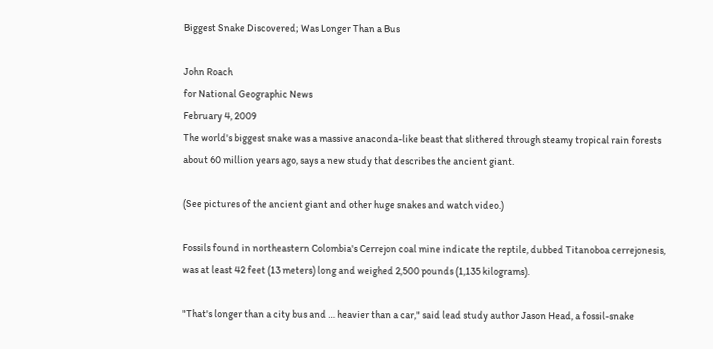Biggest Snake Discovered; Was Longer Than a Bus

John Roach
for National Geographic News
February 4, 2009
The world's biggest snake was a massive anaconda-like beast that slithered through steamy tropical rain forests about 60 million years ago, says a new study that describes the ancient giant.

(See pictures of the ancient giant and other huge snakes and watch video.)

Fossils found in northeastern Colombia's Cerrejon coal mine indicate the reptile, dubbed Titanoboa cerrejonesis, was at least 42 feet (13 meters) long and weighed 2,500 pounds (1,135 kilograms).

"That's longer than a city bus and … heavier than a car," said lead study author Jason Head, a fossil-snake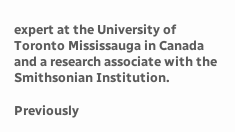expert at the University of Toronto Mississauga in Canada and a research associate with the Smithsonian Institution.

Previously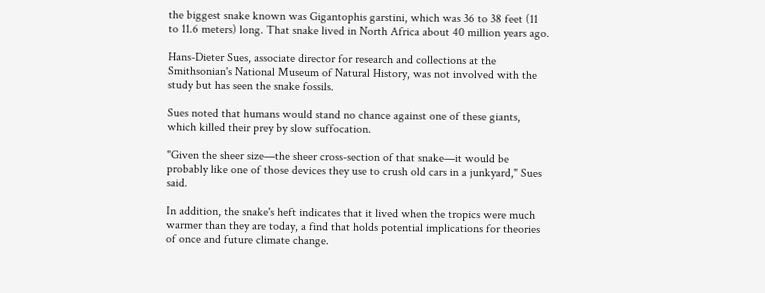the biggest snake known was Gigantophis garstini, which was 36 to 38 feet (11 to 11.6 meters) long. That snake lived in North Africa about 40 million years ago.

Hans-Dieter Sues, associate director for research and collections at the Smithsonian's National Museum of Natural History, was not involved with the study but has seen the snake fossils.

Sues noted that humans would stand no chance against one of these giants, which killed their prey by slow suffocation.

"Given the sheer size—the sheer cross-section of that snake—it would be probably like one of those devices they use to crush old cars in a junkyard," Sues said.

In addition, the snake's heft indicates that it lived when the tropics were much warmer than they are today, a find that holds potential implications for theories of once and future climate change.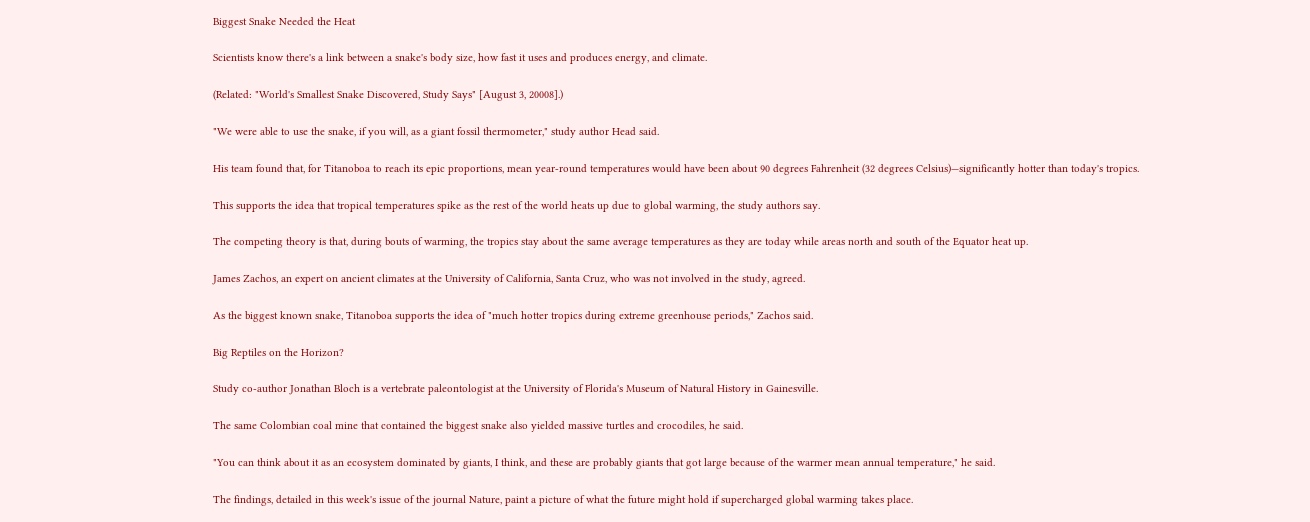Biggest Snake Needed the Heat

Scientists know there's a link between a snake's body size, how fast it uses and produces energy, and climate.

(Related: "World's Smallest Snake Discovered, Study Says" [August 3, 20008].)

"We were able to use the snake, if you will, as a giant fossil thermometer," study author Head said.

His team found that, for Titanoboa to reach its epic proportions, mean year-round temperatures would have been about 90 degrees Fahrenheit (32 degrees Celsius)—significantly hotter than today's tropics.

This supports the idea that tropical temperatures spike as the rest of the world heats up due to global warming, the study authors say.

The competing theory is that, during bouts of warming, the tropics stay about the same average temperatures as they are today while areas north and south of the Equator heat up.

James Zachos, an expert on ancient climates at the University of California, Santa Cruz, who was not involved in the study, agreed.

As the biggest known snake, Titanoboa supports the idea of "much hotter tropics during extreme greenhouse periods," Zachos said.

Big Reptiles on the Horizon?

Study co-author Jonathan Bloch is a vertebrate paleontologist at the University of Florida's Museum of Natural History in Gainesville.

The same Colombian coal mine that contained the biggest snake also yielded massive turtles and crocodiles, he said.

"You can think about it as an ecosystem dominated by giants, I think, and these are probably giants that got large because of the warmer mean annual temperature," he said.

The findings, detailed in this week's issue of the journal Nature, paint a picture of what the future might hold if supercharged global warming takes place.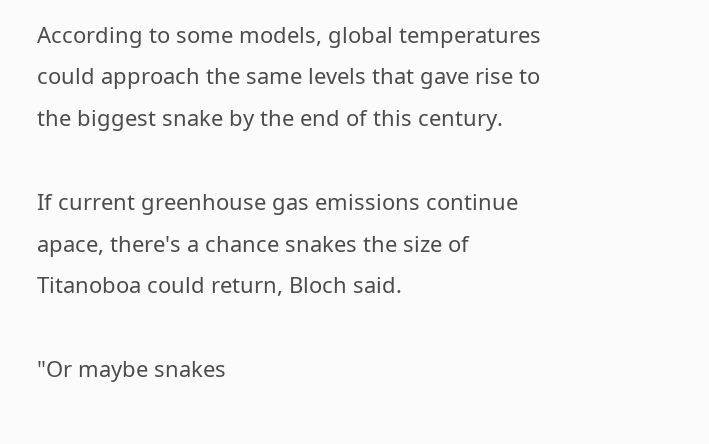According to some models, global temperatures could approach the same levels that gave rise to the biggest snake by the end of this century.

If current greenhouse gas emissions continue apace, there's a chance snakes the size of Titanoboa could return, Bloch said.

"Or maybe snakes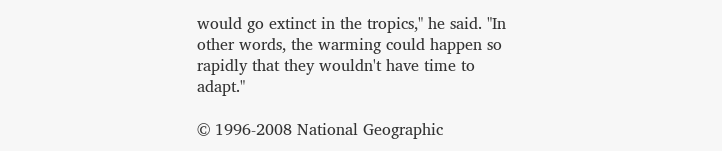would go extinct in the tropics," he said. "In other words, the warming could happen so rapidly that they wouldn't have time to adapt."

© 1996-2008 National Geographic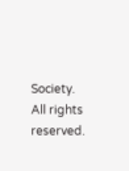Society. All rights reserved.